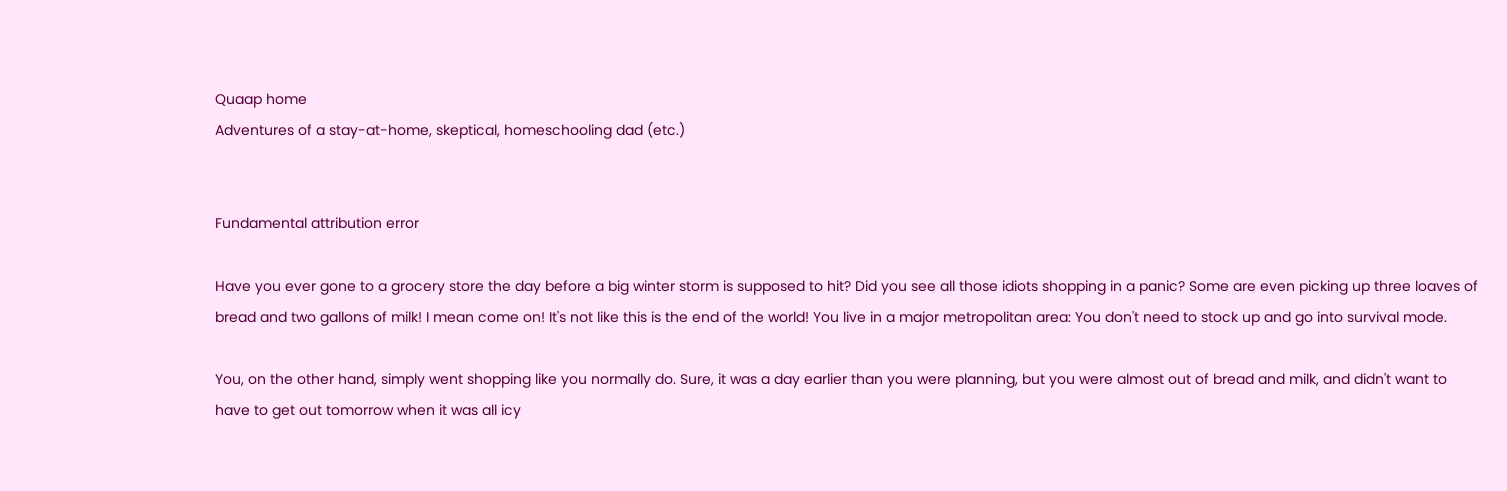Quaap home
Adventures of a stay-at-home, skeptical, homeschooling dad (etc.)


Fundamental attribution error

Have you ever gone to a grocery store the day before a big winter storm is supposed to hit? Did you see all those idiots shopping in a panic? Some are even picking up three loaves of bread and two gallons of milk! I mean come on! It's not like this is the end of the world! You live in a major metropolitan area: You don't need to stock up and go into survival mode.

You, on the other hand, simply went shopping like you normally do. Sure, it was a day earlier than you were planning, but you were almost out of bread and milk, and didn't want to have to get out tomorrow when it was all icy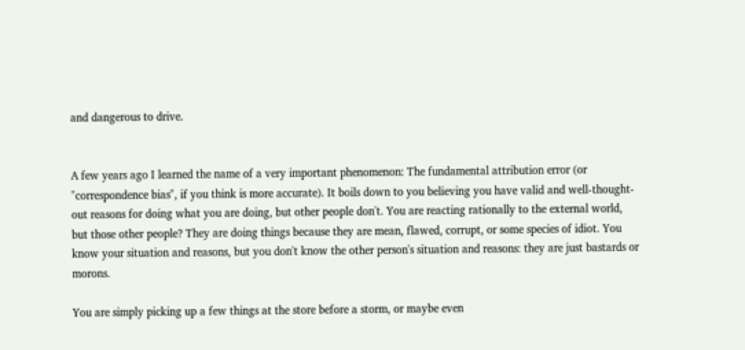and dangerous to drive.


A few years ago I learned the name of a very important phenomenon: The fundamental attribution error (or "correspondence bias", if you think is more accurate). It boils down to you believing you have valid and well-thought-out reasons for doing what you are doing, but other people don't. You are reacting rationally to the external world, but those other people? They are doing things because they are mean, flawed, corrupt, or some species of idiot. You know your situation and reasons, but you don't know the other person's situation and reasons: they are just bastards or morons.

You are simply picking up a few things at the store before a storm, or maybe even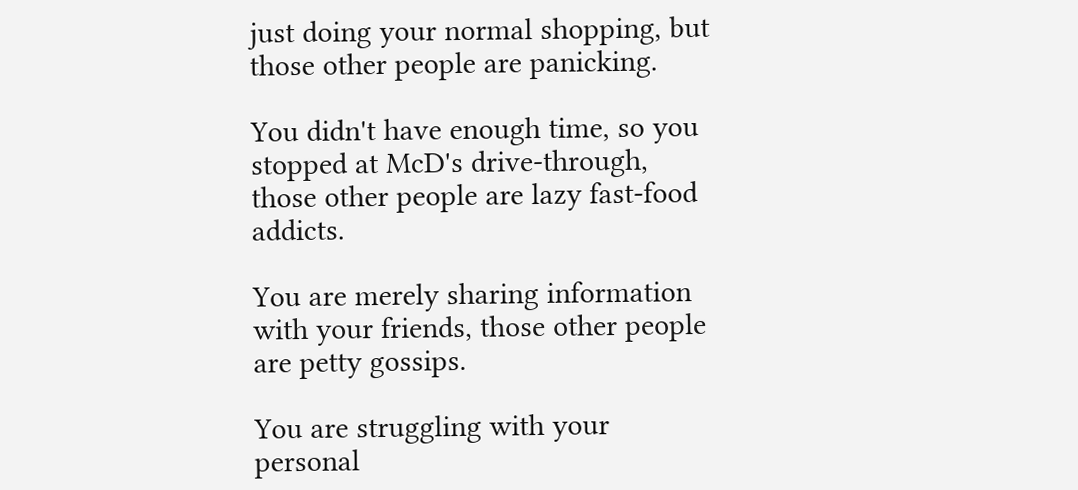just doing your normal shopping, but those other people are panicking.

You didn't have enough time, so you stopped at McD's drive-through, those other people are lazy fast-food addicts.

You are merely sharing information with your friends, those other people are petty gossips.

You are struggling with your personal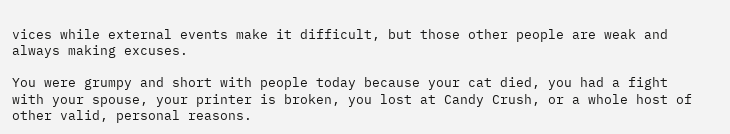vices while external events make it difficult, but those other people are weak and always making excuses.

You were grumpy and short with people today because your cat died, you had a fight with your spouse, your printer is broken, you lost at Candy Crush, or a whole host of other valid, personal reasons.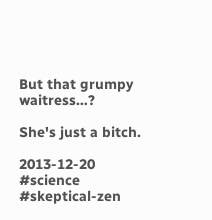But that grumpy waitress…?

She's just a bitch.

2013-12-20 #science   #skeptical-zen